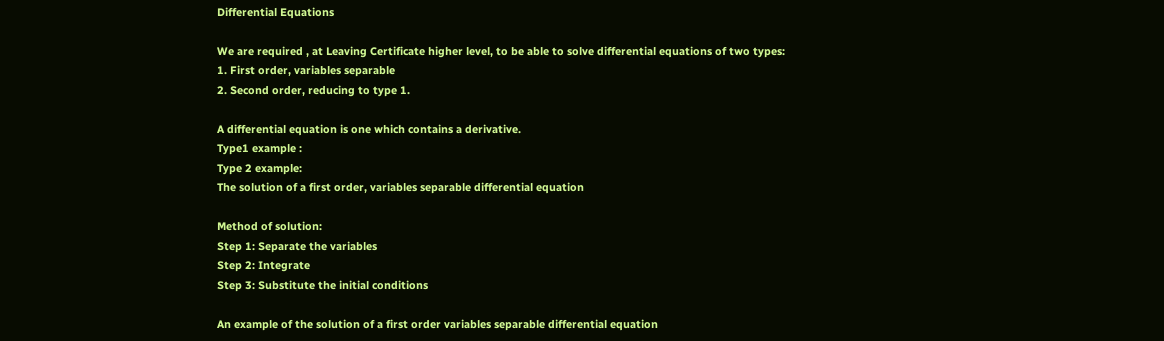Differential Equations

We are required , at Leaving Certificate higher level, to be able to solve differential equations of two types:
1. First order, variables separable
2. Second order, reducing to type 1.

A differential equation is one which contains a derivative.
Type1 example :
Type 2 example:
The solution of a first order, variables separable differential equation

Method of solution:
Step 1: Separate the variables
Step 2: Integrate
Step 3: Substitute the initial conditions

An example of the solution of a first order variables separable differential equation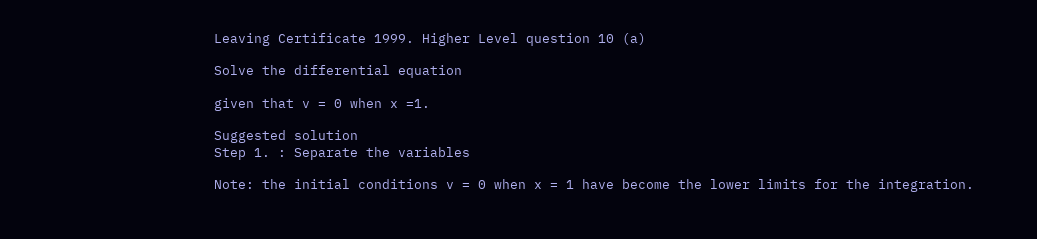Leaving Certificate 1999. Higher Level question 10 (a)

Solve the differential equation

given that v = 0 when x =1.

Suggested solution
Step 1. : Separate the variables

Note: the initial conditions v = 0 when x = 1 have become the lower limits for the integration.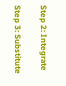Step 2: Integrate

Step 3: Substitute